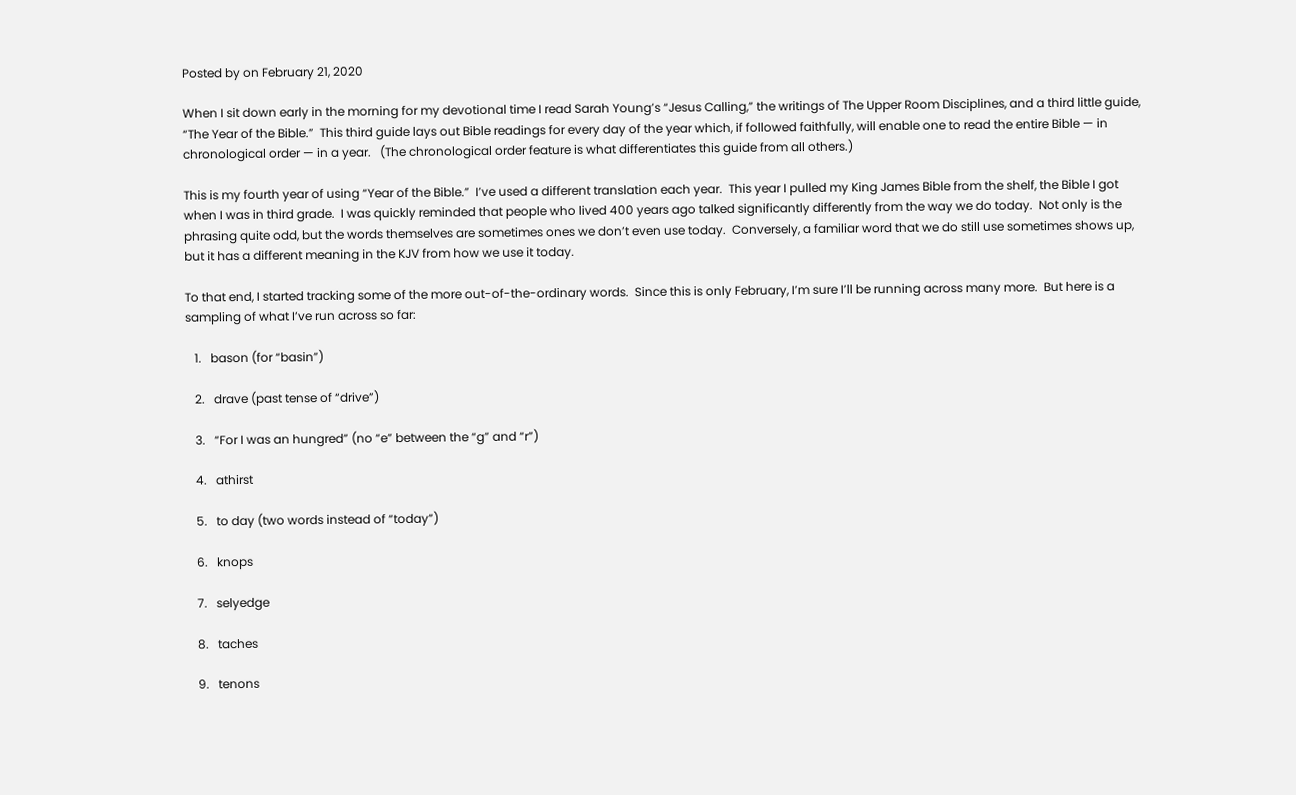Posted by on February 21, 2020

When I sit down early in the morning for my devotional time I read Sarah Young’s “Jesus Calling,” the writings of The Upper Room Disciplines, and a third little guide, “The Year of the Bible.”  This third guide lays out Bible readings for every day of the year which, if followed faithfully, will enable one to read the entire Bible — in chronological order — in a year.   (The chronological order feature is what differentiates this guide from all others.)

This is my fourth year of using “Year of the Bible.”  I’ve used a different translation each year.  This year I pulled my King James Bible from the shelf, the Bible I got when I was in third grade.  I was quickly reminded that people who lived 400 years ago talked significantly differently from the way we do today.  Not only is the phrasing quite odd, but the words themselves are sometimes ones we don’t even use today.  Conversely, a familiar word that we do still use sometimes shows up, but it has a different meaning in the KJV from how we use it today.

To that end, I started tracking some of the more out-of-the-ordinary words.  Since this is only February, I’m sure I’ll be running across many more.  But here is a sampling of what I’ve run across so far:

   1.   bason (for “basin”)

   2.   drave (past tense of “drive”)

   3.   “For I was an hungred” (no “e” between the “g” and “r”)

   4.   athirst

   5.   to day (two words instead of “today”)

   6.   knops

   7.   selyedge

   8.   taches

   9.   tenons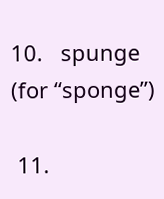10.   spunge (for “sponge”)

 11.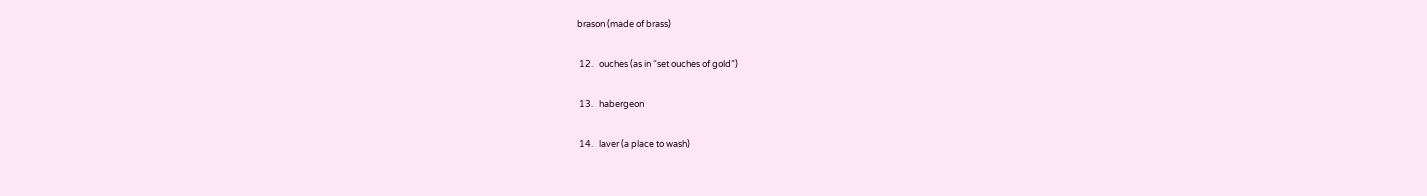brason (made of brass)

 12.   ouches (as in “set ouches of gold”)

 13.   habergeon

 14.   laver (a place to wash)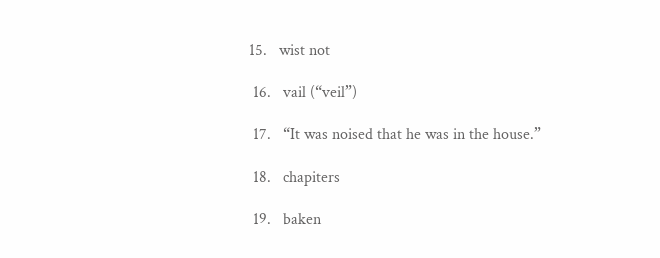15.   wist not

 16.   vail (“veil”)

 17.   “It was noised that he was in the house.”

 18.   chapiters

 19.   baken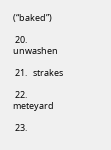(“baked”)

 20.   unwashen

 21.   strakes

 22.   meteyard

 23.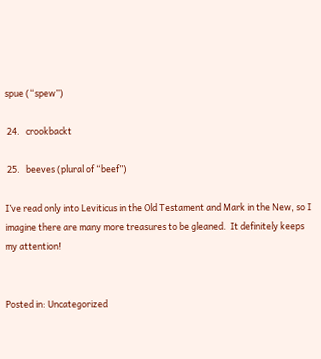spue (“spew”)

 24.   crookbackt

 25.   beeves (plural of “beef”)

I’ve read only into Leviticus in the Old Testament and Mark in the New, so I imagine there are many more treasures to be gleaned.  It definitely keeps my attention!


Posted in: Uncategorized